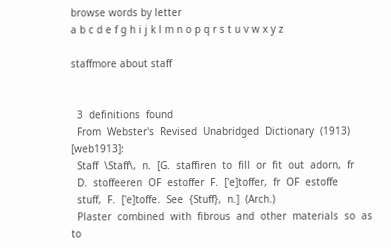browse words by letter
a b c d e f g h i j k l m n o p q r s t u v w x y z

staffmore about staff


  3  definitions  found
  From  Webster's  Revised  Unabridged  Dictionary  (1913)  [web1913]:
  Staff  \Staff\,  n.  [G.  staffiren  to  fill  or  fit  out  adorn,  fr
  D.  stoffeeren  OF  estoffer  F.  ['e]toffer,  fr  OF  estoffe
  stuff,  F.  ['e]toffe.  See  {Stuff},  n.]  (Arch.)
  Plaster  combined  with  fibrous  and  other  materials  so  as  to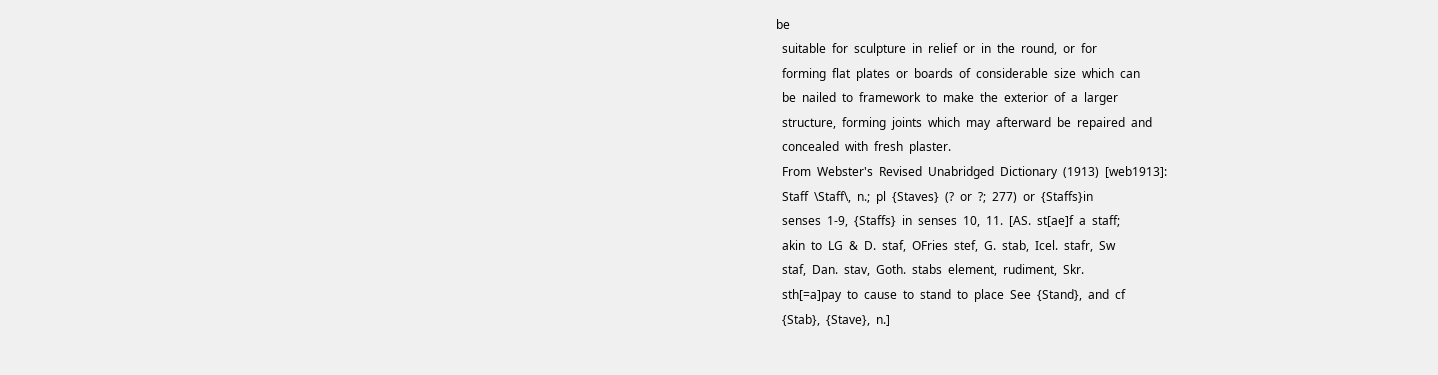be
  suitable  for  sculpture  in  relief  or  in  the  round,  or  for
  forming  flat  plates  or  boards  of  considerable  size  which  can
  be  nailed  to  framework  to  make  the  exterior  of  a  larger
  structure,  forming  joints  which  may  afterward  be  repaired  and
  concealed  with  fresh  plaster.
  From  Webster's  Revised  Unabridged  Dictionary  (1913)  [web1913]:
  Staff  \Staff\,  n.;  pl  {Staves}  (?  or  ?;  277)  or  {Staffs}in
  senses  1-9,  {Staffs}  in  senses  10,  11.  [AS.  st[ae]f  a  staff;
  akin  to  LG  &  D.  staf,  OFries  stef,  G.  stab,  Icel.  stafr,  Sw
  staf,  Dan.  stav,  Goth.  stabs  element,  rudiment,  Skr.
  sth[=a]pay  to  cause  to  stand  to  place  See  {Stand},  and  cf
  {Stab},  {Stave},  n.]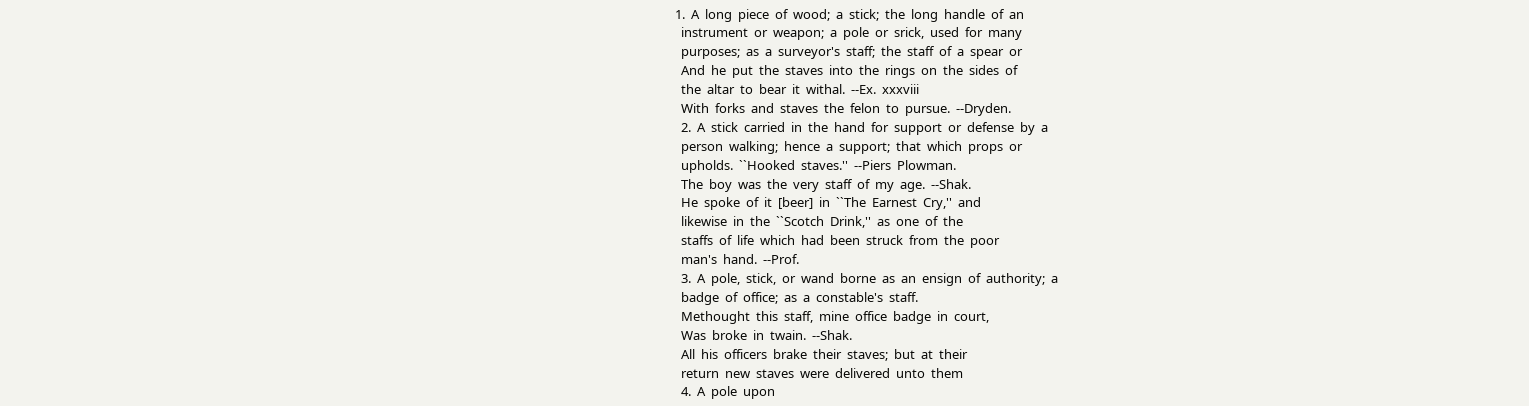1.  A  long  piece  of  wood;  a  stick;  the  long  handle  of  an
  instrument  or  weapon;  a  pole  or  srick,  used  for  many
  purposes;  as  a  surveyor's  staff;  the  staff  of  a  spear  or
  And  he  put  the  staves  into  the  rings  on  the  sides  of
  the  altar  to  bear  it  withal.  --Ex.  xxxviii
  With  forks  and  staves  the  felon  to  pursue.  --Dryden.
  2.  A  stick  carried  in  the  hand  for  support  or  defense  by  a
  person  walking;  hence  a  support;  that  which  props  or
  upholds.  ``Hooked  staves.''  --Piers  Plowman.
  The  boy  was  the  very  staff  of  my  age.  --Shak.
  He  spoke  of  it  [beer]  in  ``The  Earnest  Cry,''  and
  likewise  in  the  ``Scotch  Drink,''  as  one  of  the
  staffs  of  life  which  had  been  struck  from  the  poor
  man's  hand.  --Prof.
  3.  A  pole,  stick,  or  wand  borne  as  an  ensign  of  authority;  a
  badge  of  office;  as  a  constable's  staff.
  Methought  this  staff,  mine  office  badge  in  court,
  Was  broke  in  twain.  --Shak.
  All  his  officers  brake  their  staves;  but  at  their
  return  new  staves  were  delivered  unto  them
  4.  A  pole  upon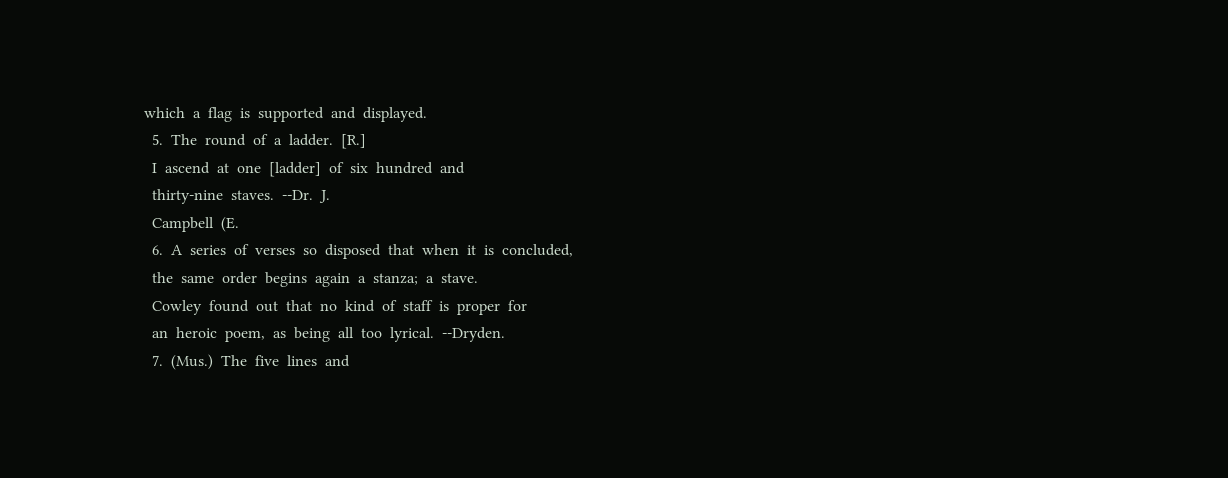which  a  flag  is  supported  and  displayed.
  5.  The  round  of  a  ladder.  [R.]
  I  ascend  at  one  [ladder]  of  six  hundred  and
  thirty-nine  staves.  --Dr.  J.
  Campbell  (E.
  6.  A  series  of  verses  so  disposed  that  when  it  is  concluded,
  the  same  order  begins  again  a  stanza;  a  stave.
  Cowley  found  out  that  no  kind  of  staff  is  proper  for
  an  heroic  poem,  as  being  all  too  lyrical.  --Dryden.
  7.  (Mus.)  The  five  lines  and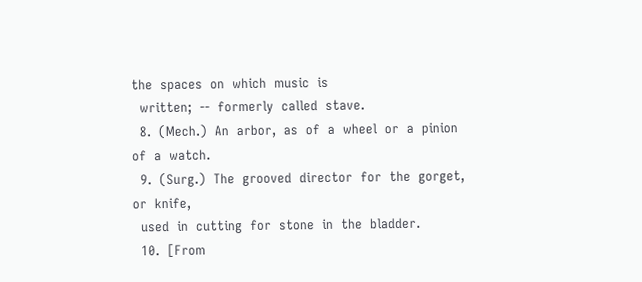the  spaces  on  which  music  is
  written;  --  formerly  called  stave.
  8.  (Mech.)  An  arbor,  as  of  a  wheel  or  a  pinion  of  a  watch.
  9.  (Surg.)  The  grooved  director  for  the  gorget,  or  knife,
  used  in  cutting  for  stone  in  the  bladder.
  10.  [From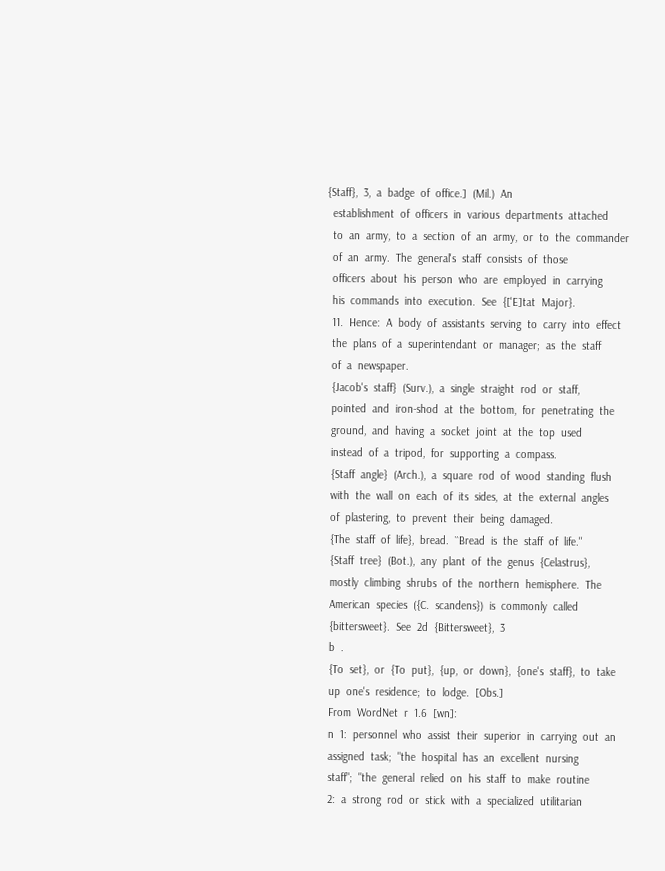{Staff},  3,  a  badge  of  office.]  (Mil.)  An
  establishment  of  officers  in  various  departments  attached
  to  an  army,  to  a  section  of  an  army,  or  to  the  commander
  of  an  army.  The  general's  staff  consists  of  those
  officers  about  his  person  who  are  employed  in  carrying
  his  commands  into  execution.  See  {['E]tat  Major}.
  11.  Hence:  A  body  of  assistants  serving  to  carry  into  effect
  the  plans  of  a  superintendant  or  manager;  as  the  staff
  of  a  newspaper.
  {Jacob's  staff}  (Surv.),  a  single  straight  rod  or  staff,
  pointed  and  iron-shod  at  the  bottom,  for  penetrating  the
  ground,  and  having  a  socket  joint  at  the  top  used
  instead  of  a  tripod,  for  supporting  a  compass.
  {Staff  angle}  (Arch.),  a  square  rod  of  wood  standing  flush
  with  the  wall  on  each  of  its  sides,  at  the  external  angles
  of  plastering,  to  prevent  their  being  damaged.
  {The  staff  of  life},  bread.  ``Bread  is  the  staff  of  life.''
  {Staff  tree}  (Bot.),  any  plant  of  the  genus  {Celastrus},
  mostly  climbing  shrubs  of  the  northern  hemisphere.  The
  American  species  ({C.  scandens})  is  commonly  called
  {bittersweet}.  See  2d  {Bittersweet},  3
  b  .
  {To  set},  or  {To  put},  {up,  or  down},  {one's  staff},  to  take
  up  one's  residence;  to  lodge.  [Obs.]
  From  WordNet  r  1.6  [wn]:
  n  1:  personnel  who  assist  their  superior  in  carrying  out  an
  assigned  task;  "the  hospital  has  an  excellent  nursing
  staff";  "the  general  relied  on  his  staff  to  make  routine
  2:  a  strong  rod  or  stick  with  a  specialized  utilitarian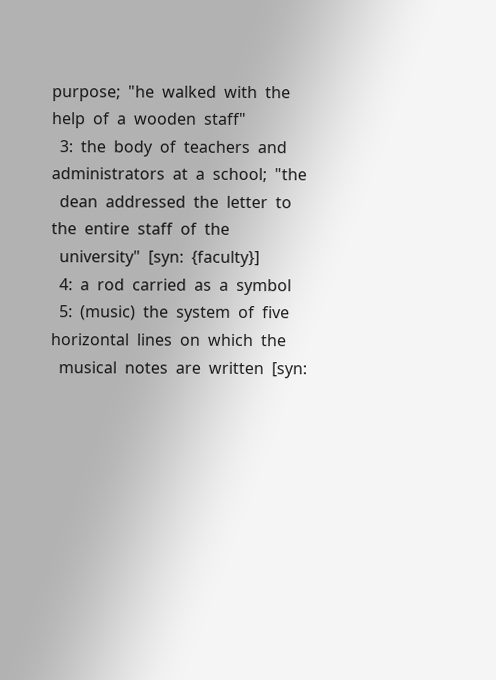purpose;  "he  walked  with  the  help  of  a  wooden  staff"
  3:  the  body  of  teachers  and  administrators  at  a  school;  "the
  dean  addressed  the  letter  to  the  entire  staff  of  the
  university"  [syn:  {faculty}]
  4:  a  rod  carried  as  a  symbol
  5:  (music)  the  system  of  five  horizontal  lines  on  which  the
  musical  notes  are  written  [syn: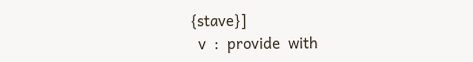{stave}]
  v  :  provide  with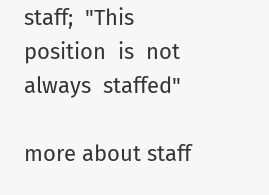staff;  "This  position  is  not  always  staffed"

more about staff